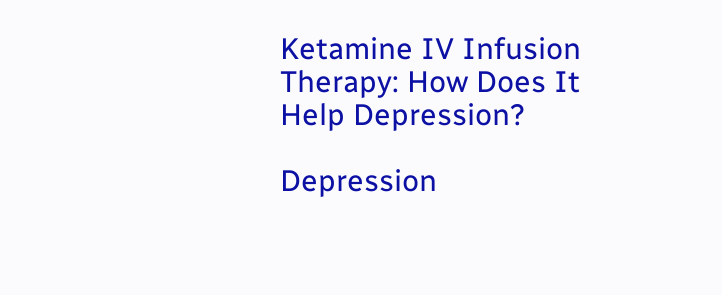Ketamine IV Infusion Therapy: How Does It Help Depression?

Depression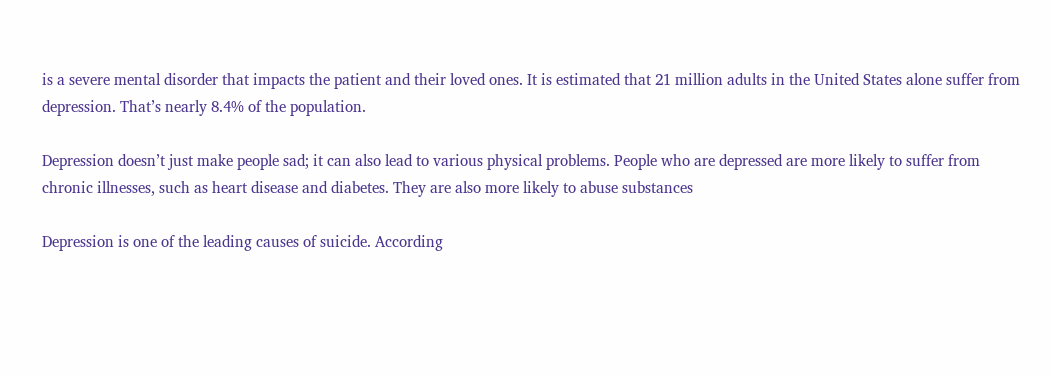is a severe mental disorder that impacts the patient and their loved ones. It is estimated that 21 million adults in the United States alone suffer from depression. That’s nearly 8.4% of the population.

Depression doesn’t just make people sad; it can also lead to various physical problems. People who are depressed are more likely to suffer from chronic illnesses, such as heart disease and diabetes. They are also more likely to abuse substances

Depression is one of the leading causes of suicide. According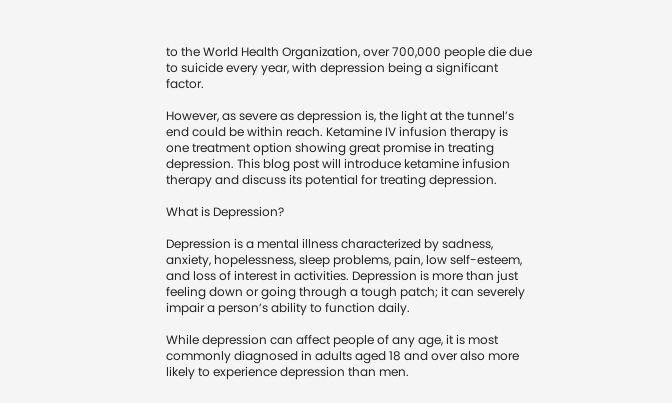to the World Health Organization, over 700,000 people die due to suicide every year, with depression being a significant factor.

However, as severe as depression is, the light at the tunnel’s end could be within reach. Ketamine IV infusion therapy is one treatment option showing great promise in treating depression. This blog post will introduce ketamine infusion therapy and discuss its potential for treating depression.

What is Depression?

Depression is a mental illness characterized by sadness, anxiety, hopelessness, sleep problems, pain, low self-esteem, and loss of interest in activities. Depression is more than just feeling down or going through a tough patch; it can severely impair a person’s ability to function daily.

While depression can affect people of any age, it is most commonly diagnosed in adults aged 18 and over also more likely to experience depression than men.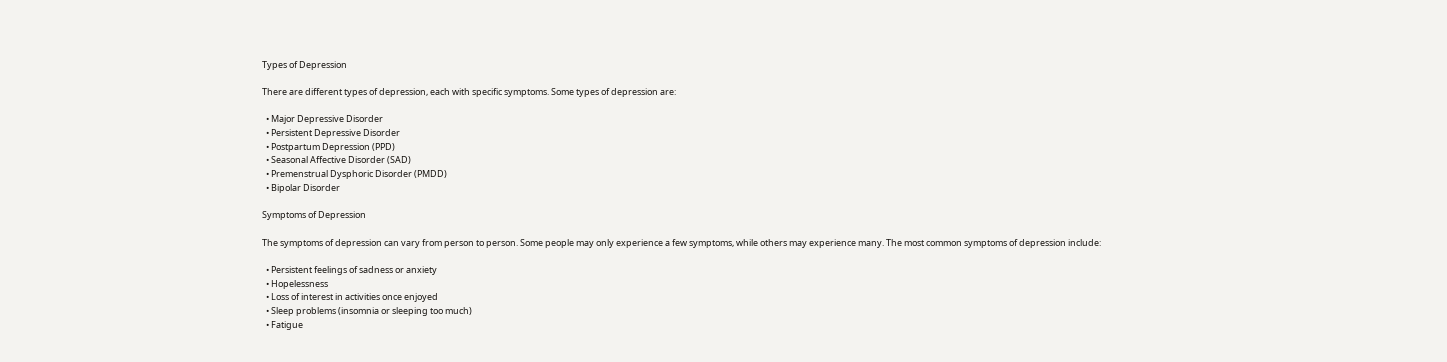Types of Depression

There are different types of depression, each with specific symptoms. Some types of depression are:

  • Major Depressive Disorder
  • Persistent Depressive Disorder
  • Postpartum Depression (PPD)
  • Seasonal Affective Disorder (SAD)
  • Premenstrual Dysphoric Disorder (PMDD)
  • Bipolar Disorder

Symptoms of Depression

The symptoms of depression can vary from person to person. Some people may only experience a few symptoms, while others may experience many. The most common symptoms of depression include:

  • Persistent feelings of sadness or anxiety
  • Hopelessness
  • Loss of interest in activities once enjoyed
  • Sleep problems (insomnia or sleeping too much)
  • Fatigue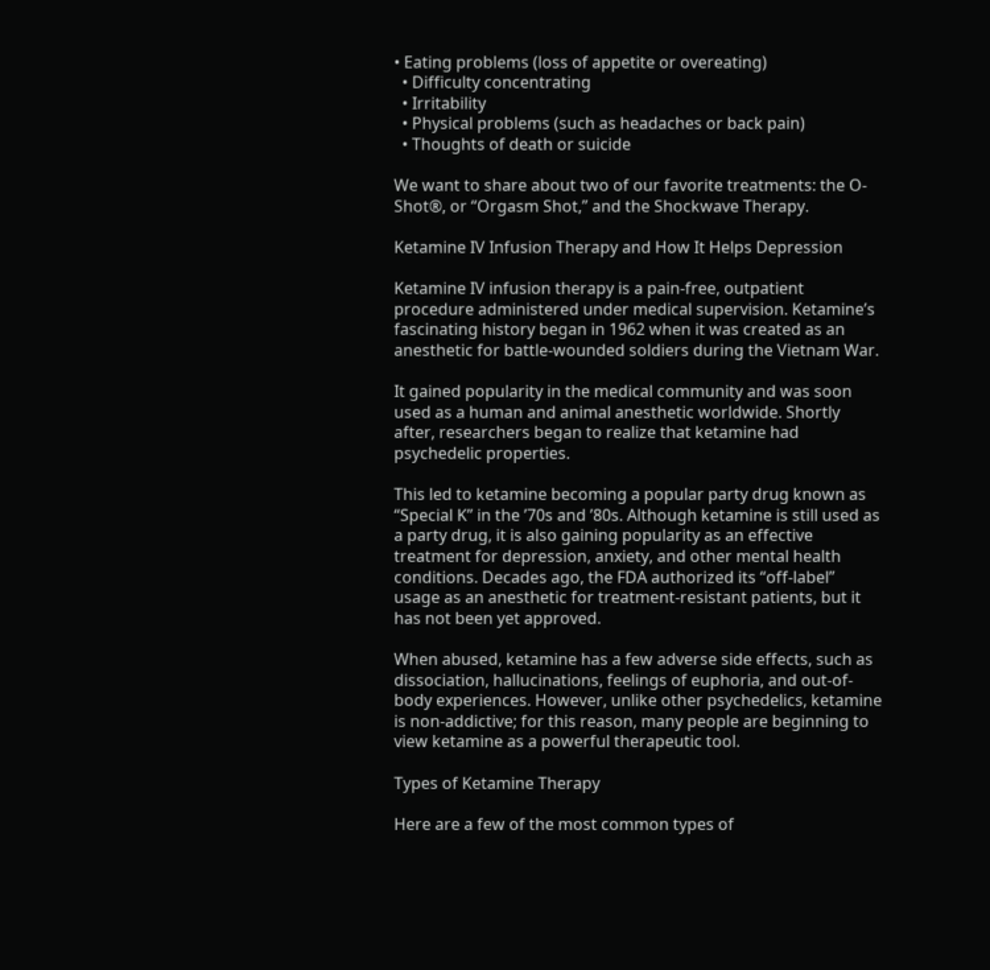• Eating problems (loss of appetite or overeating)
  • Difficulty concentrating
  • Irritability
  • Physical problems (such as headaches or back pain)
  • Thoughts of death or suicide

We want to share about two of our favorite treatments: the O-Shot®, or “Orgasm Shot,” and the Shockwave Therapy.

Ketamine IV Infusion Therapy and How It Helps Depression

Ketamine IV infusion therapy is a pain-free, outpatient procedure administered under medical supervision. Ketamine’s fascinating history began in 1962 when it was created as an anesthetic for battle-wounded soldiers during the Vietnam War.

It gained popularity in the medical community and was soon used as a human and animal anesthetic worldwide. Shortly after, researchers began to realize that ketamine had psychedelic properties.

This led to ketamine becoming a popular party drug known as “Special K” in the ’70s and ’80s. Although ketamine is still used as a party drug, it is also gaining popularity as an effective treatment for depression, anxiety, and other mental health conditions. Decades ago, the FDA authorized its “off-label” usage as an anesthetic for treatment-resistant patients, but it has not been yet approved.

When abused, ketamine has a few adverse side effects, such as dissociation, hallucinations, feelings of euphoria, and out-of-body experiences. However, unlike other psychedelics, ketamine is non-addictive; for this reason, many people are beginning to view ketamine as a powerful therapeutic tool.

Types of Ketamine Therapy

Here are a few of the most common types of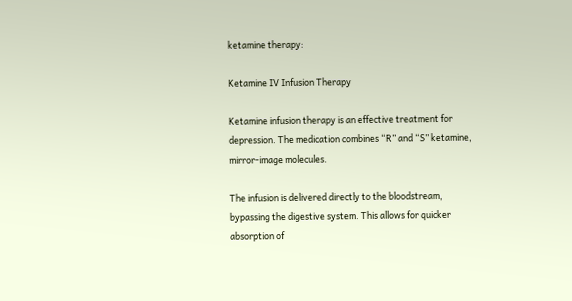ketamine therapy:

Ketamine IV Infusion Therapy

Ketamine infusion therapy is an effective treatment for depression. The medication combines “R” and “S” ketamine, mirror-image molecules.

The infusion is delivered directly to the bloodstream, bypassing the digestive system. This allows for quicker absorption of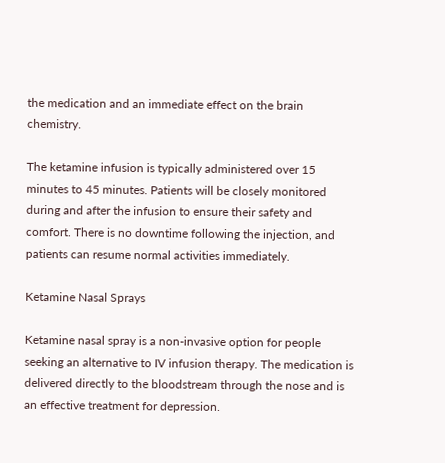the medication and an immediate effect on the brain chemistry.

The ketamine infusion is typically administered over 15 minutes to 45 minutes. Patients will be closely monitored during and after the infusion to ensure their safety and comfort. There is no downtime following the injection, and patients can resume normal activities immediately.

Ketamine Nasal Sprays

Ketamine nasal spray is a non-invasive option for people seeking an alternative to IV infusion therapy. The medication is delivered directly to the bloodstream through the nose and is an effective treatment for depression.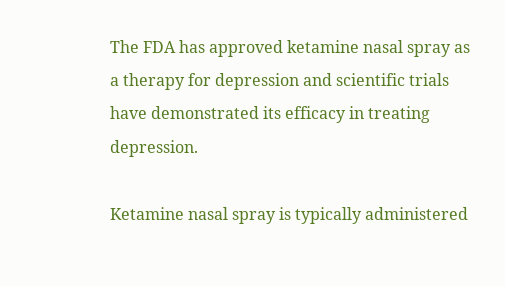The FDA has approved ketamine nasal spray as a therapy for depression and scientific trials have demonstrated its efficacy in treating depression.

Ketamine nasal spray is typically administered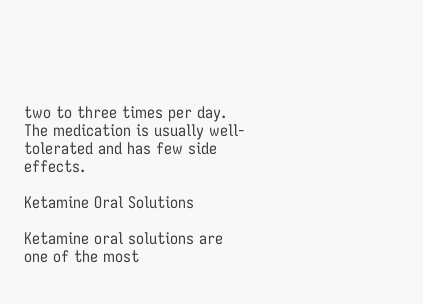two to three times per day. The medication is usually well-tolerated and has few side effects.

Ketamine Oral Solutions

Ketamine oral solutions are one of the most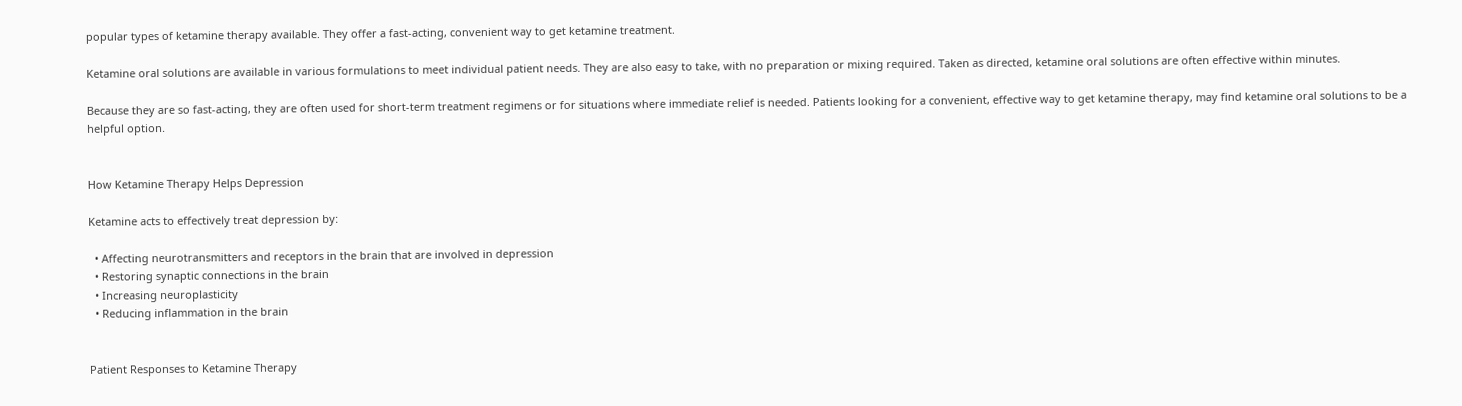popular types of ketamine therapy available. They offer a fast-acting, convenient way to get ketamine treatment.

Ketamine oral solutions are available in various formulations to meet individual patient needs. They are also easy to take, with no preparation or mixing required. Taken as directed, ketamine oral solutions are often effective within minutes.

Because they are so fast-acting, they are often used for short-term treatment regimens or for situations where immediate relief is needed. Patients looking for a convenient, effective way to get ketamine therapy, may find ketamine oral solutions to be a helpful option.


How Ketamine Therapy Helps Depression

Ketamine acts to effectively treat depression by:

  • Affecting neurotransmitters and receptors in the brain that are involved in depression
  • Restoring synaptic connections in the brain
  • Increasing neuroplasticity
  • Reducing inflammation in the brain


Patient Responses to Ketamine Therapy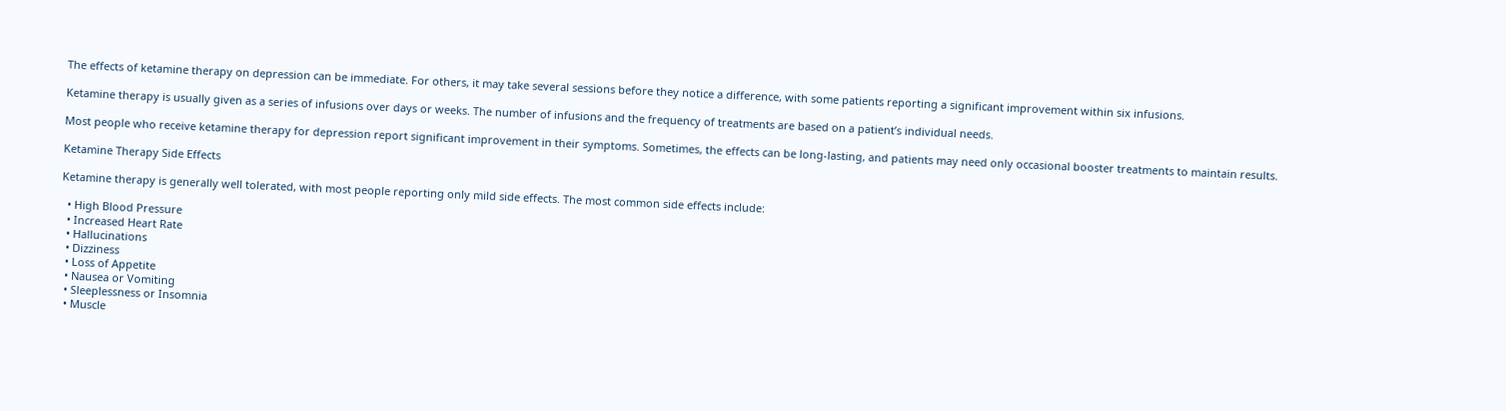The effects of ketamine therapy on depression can be immediate. For others, it may take several sessions before they notice a difference, with some patients reporting a significant improvement within six infusions.

Ketamine therapy is usually given as a series of infusions over days or weeks. The number of infusions and the frequency of treatments are based on a patient’s individual needs.

Most people who receive ketamine therapy for depression report significant improvement in their symptoms. Sometimes, the effects can be long-lasting, and patients may need only occasional booster treatments to maintain results.

Ketamine Therapy Side Effects

Ketamine therapy is generally well tolerated, with most people reporting only mild side effects. The most common side effects include:

  • High Blood Pressure
  • Increased Heart Rate
  • Hallucinations
  • Dizziness
  • Loss of Appetite
  • Nausea or Vomiting
  • Sleeplessness or Insomnia
  • Muscle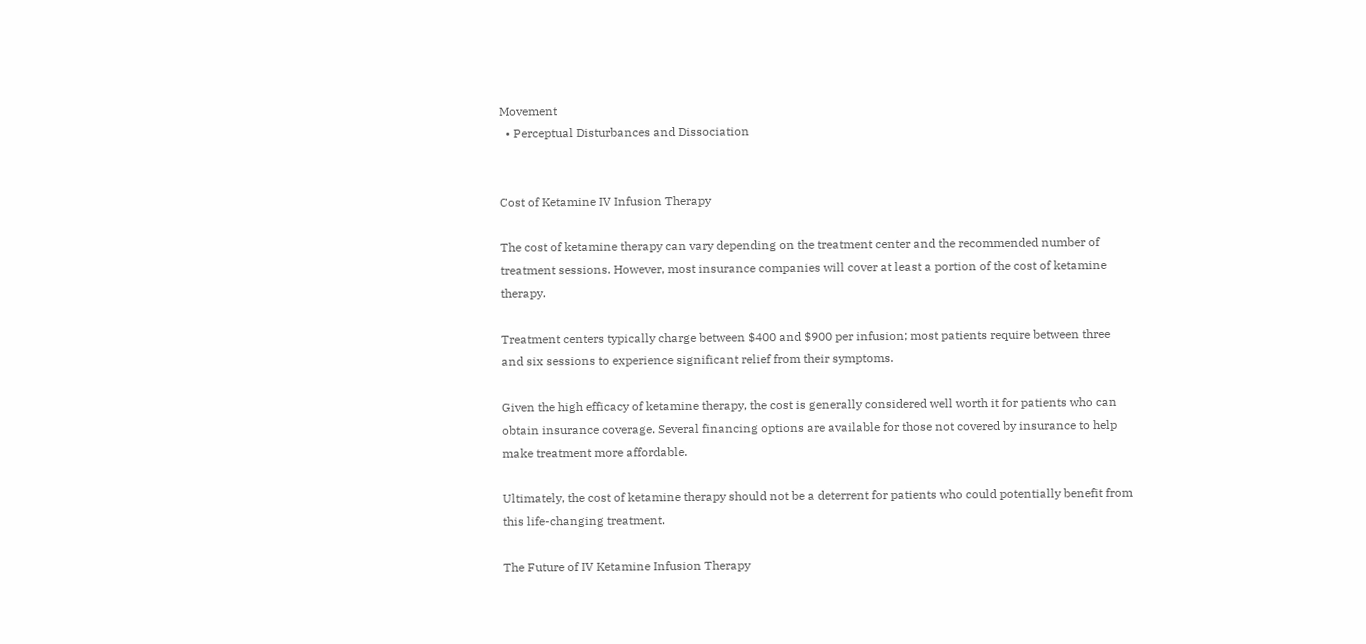Movement
  • Perceptual Disturbances and Dissociation


Cost of Ketamine IV Infusion Therapy

The cost of ketamine therapy can vary depending on the treatment center and the recommended number of treatment sessions. However, most insurance companies will cover at least a portion of the cost of ketamine therapy.

Treatment centers typically charge between $400 and $900 per infusion; most patients require between three and six sessions to experience significant relief from their symptoms.

Given the high efficacy of ketamine therapy, the cost is generally considered well worth it for patients who can obtain insurance coverage. Several financing options are available for those not covered by insurance to help make treatment more affordable.

Ultimately, the cost of ketamine therapy should not be a deterrent for patients who could potentially benefit from this life-changing treatment.

The Future of IV Ketamine Infusion Therapy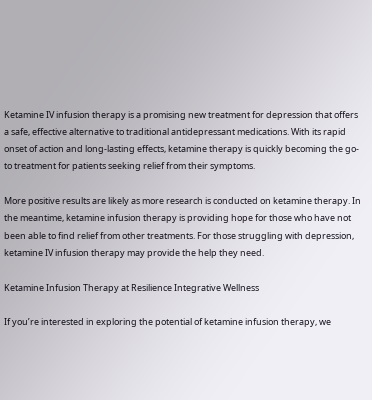Ketamine IV infusion therapy is a promising new treatment for depression that offers a safe, effective alternative to traditional antidepressant medications. With its rapid onset of action and long-lasting effects, ketamine therapy is quickly becoming the go-to treatment for patients seeking relief from their symptoms.

More positive results are likely as more research is conducted on ketamine therapy. In the meantime, ketamine infusion therapy is providing hope for those who have not been able to find relief from other treatments. For those struggling with depression, ketamine IV infusion therapy may provide the help they need.

Ketamine Infusion Therapy at Resilience Integrative Wellness

If you’re interested in exploring the potential of ketamine infusion therapy, we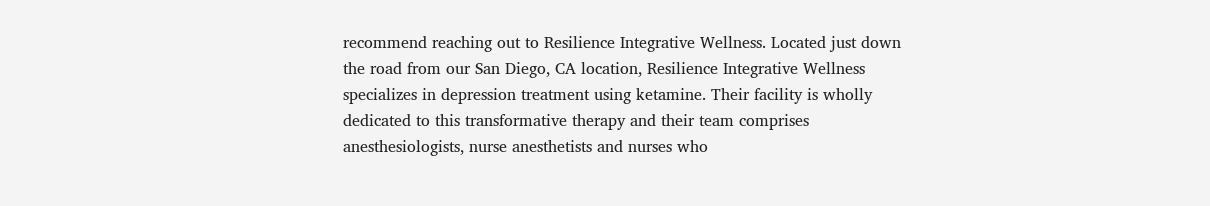recommend reaching out to Resilience Integrative Wellness. Located just down the road from our San Diego, CA location, Resilience Integrative Wellness specializes in depression treatment using ketamine. Their facility is wholly dedicated to this transformative therapy and their team comprises anesthesiologists, nurse anesthetists and nurses who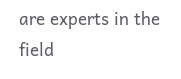are experts in the field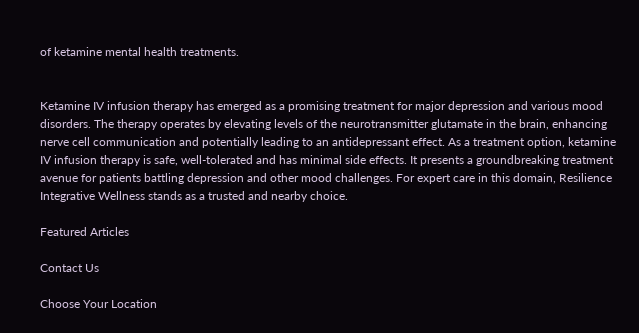of ketamine mental health treatments.


Ketamine IV infusion therapy has emerged as a promising treatment for major depression and various mood disorders. The therapy operates by elevating levels of the neurotransmitter glutamate in the brain, enhancing nerve cell communication and potentially leading to an antidepressant effect. As a treatment option, ketamine IV infusion therapy is safe, well-tolerated and has minimal side effects. It presents a groundbreaking treatment avenue for patients battling depression and other mood challenges. For expert care in this domain, Resilience Integrative Wellness stands as a trusted and nearby choice.

Featured Articles

Contact Us

Choose Your Location